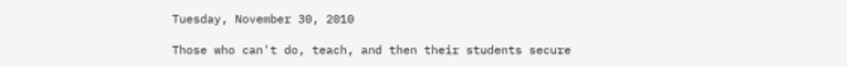Tuesday, November 30, 2010

Those who can't do, teach, and then their students secure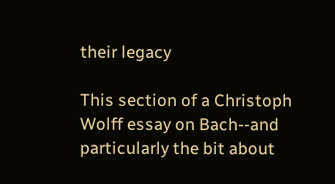their legacy

This section of a Christoph Wolff essay on Bach--and particularly the bit about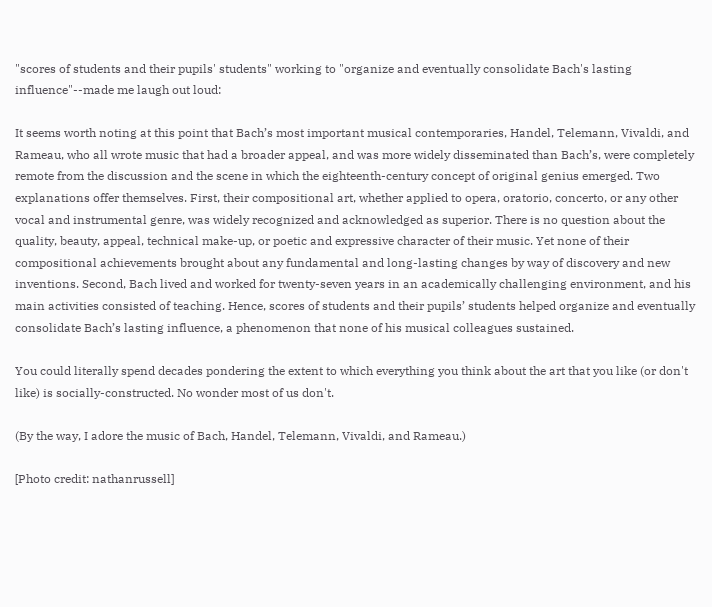"scores of students and their pupils' students" working to "organize and eventually consolidate Bach's lasting influence"--made me laugh out loud:

It seems worth noting at this point that Bach’s most important musical contemporaries, Handel, Telemann, Vivaldi, and Rameau, who all wrote music that had a broader appeal, and was more widely disseminated than Bach’s, were completely remote from the discussion and the scene in which the eighteenth-century concept of original genius emerged. Two explanations offer themselves. First, their compositional art, whether applied to opera, oratorio, concerto, or any other vocal and instrumental genre, was widely recognized and acknowledged as superior. There is no question about the quality, beauty, appeal, technical make-up, or poetic and expressive character of their music. Yet none of their compositional achievements brought about any fundamental and long-lasting changes by way of discovery and new inventions. Second, Bach lived and worked for twenty-seven years in an academically challenging environment, and his main activities consisted of teaching. Hence, scores of students and their pupils’ students helped organize and eventually consolidate Bach’s lasting influence, a phenomenon that none of his musical colleagues sustained.

You could literally spend decades pondering the extent to which everything you think about the art that you like (or don't like) is socially-constructed. No wonder most of us don't.

(By the way, I adore the music of Bach, Handel, Telemann, Vivaldi, and Rameau.)

[Photo credit: nathanrussell]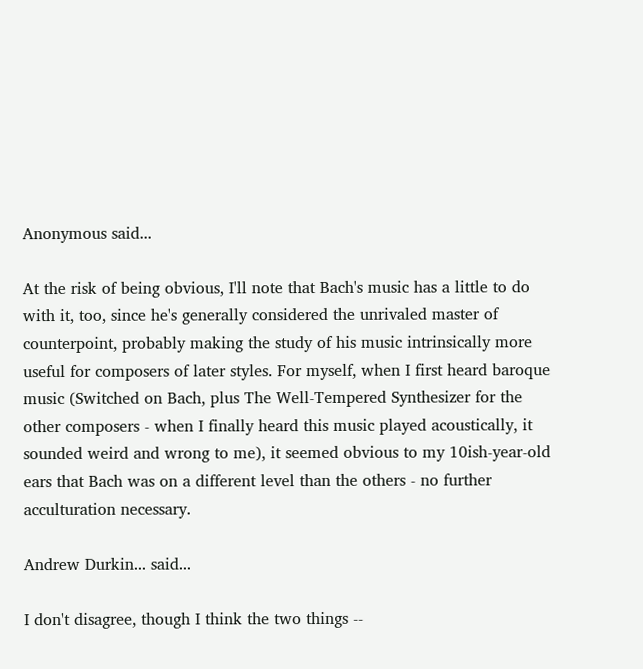Anonymous said...

At the risk of being obvious, I'll note that Bach's music has a little to do with it, too, since he's generally considered the unrivaled master of counterpoint, probably making the study of his music intrinsically more useful for composers of later styles. For myself, when I first heard baroque music (Switched on Bach, plus The Well-Tempered Synthesizer for the other composers - when I finally heard this music played acoustically, it sounded weird and wrong to me), it seemed obvious to my 10ish-year-old ears that Bach was on a different level than the others - no further acculturation necessary.

Andrew Durkin... said...

I don't disagree, though I think the two things --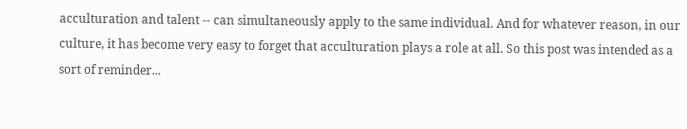acculturation and talent -- can simultaneously apply to the same individual. And for whatever reason, in our culture, it has become very easy to forget that acculturation plays a role at all. So this post was intended as a sort of reminder...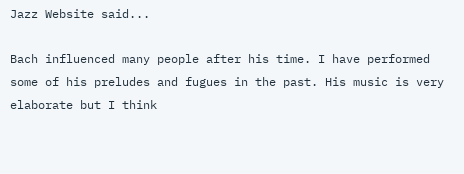Jazz Website said...

Bach influenced many people after his time. I have performed some of his preludes and fugues in the past. His music is very elaborate but I think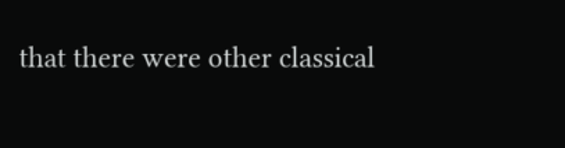that there were other classical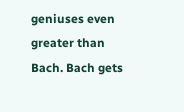geniuses even greater than Bach. Bach gets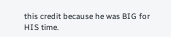this credit because he was BIG for HIS time.